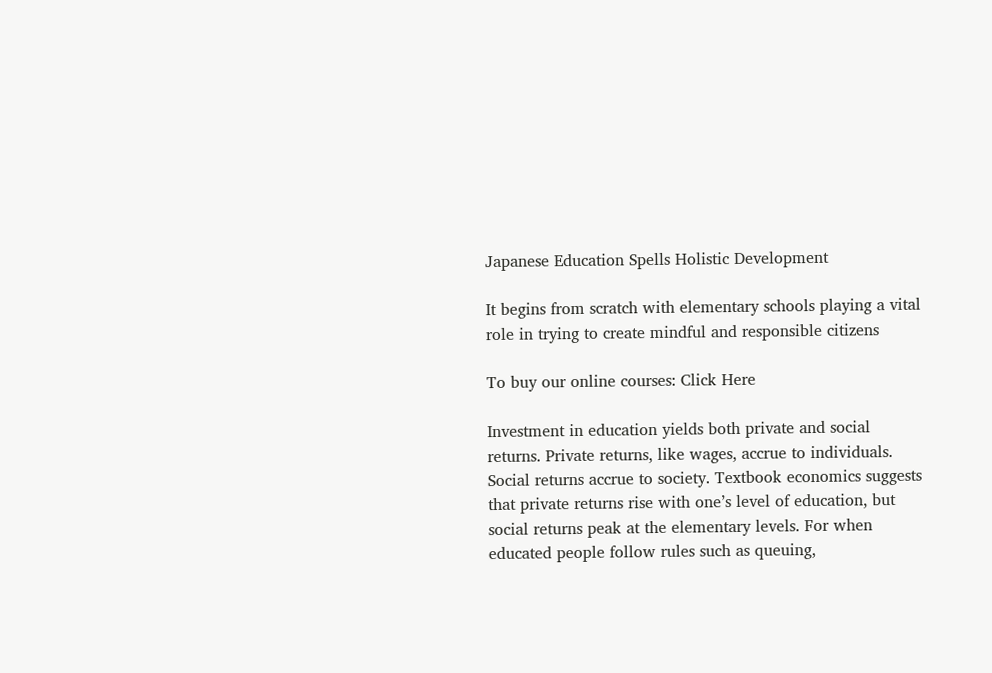Japanese Education Spells Holistic Development

It begins from scratch with elementary schools playing a vital role in trying to create mindful and responsible citizens

To buy our online courses: Click Here

Investment in education yields both private and social returns. Private returns, like wages, accrue to individuals. Social returns accrue to society. Textbook economics suggests that private returns rise with one’s level of education, but social returns peak at the elementary levels. For when educated people follow rules such as queuing,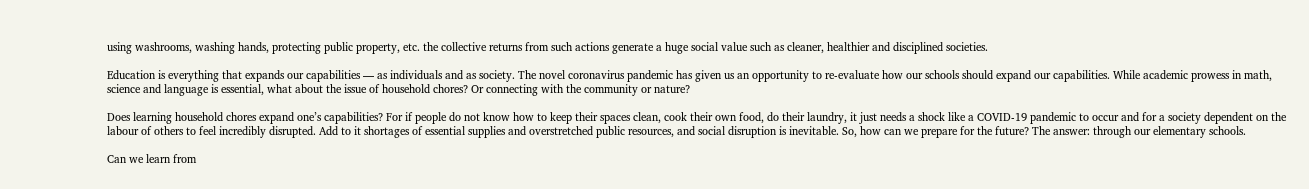using washrooms, washing hands, protecting public property, etc. the collective returns from such actions generate a huge social value such as cleaner, healthier and disciplined societies.

Education is everything that expands our capabilities — as individuals and as society. The novel coronavirus pandemic has given us an opportunity to re-evaluate how our schools should expand our capabilities. While academic prowess in math, science and language is essential, what about the issue of household chores? Or connecting with the community or nature?

Does learning household chores expand one’s capabilities? For if people do not know how to keep their spaces clean, cook their own food, do their laundry, it just needs a shock like a COVID-19 pandemic to occur and for a society dependent on the labour of others to feel incredibly disrupted. Add to it shortages of essential supplies and overstretched public resources, and social disruption is inevitable. So, how can we prepare for the future? The answer: through our elementary schools.

Can we learn from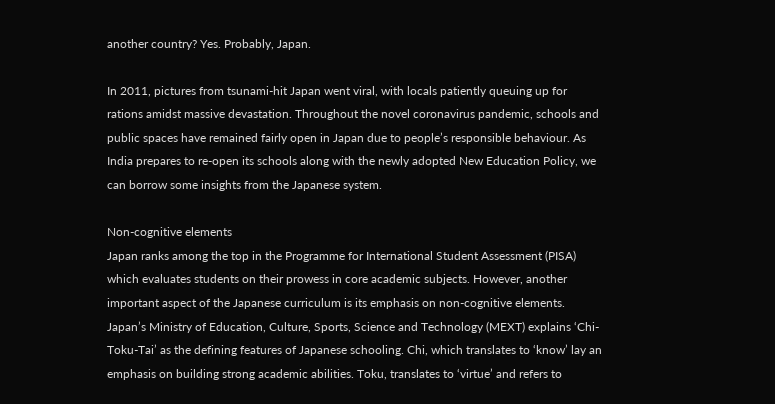another country? Yes. Probably, Japan.

In 2011, pictures from tsunami-hit Japan went viral, with locals patiently queuing up for rations amidst massive devastation. Throughout the novel coronavirus pandemic, schools and public spaces have remained fairly open in Japan due to people’s responsible behaviour. As India prepares to re-open its schools along with the newly adopted New Education Policy, we can borrow some insights from the Japanese system.

Non-cognitive elements
Japan ranks among the top in the Programme for International Student Assessment (PISA) which evaluates students on their prowess in core academic subjects. However, another important aspect of the Japanese curriculum is its emphasis on non-cognitive elements. Japan’s Ministry of Education, Culture, Sports, Science and Technology (MEXT) explains ‘Chi-Toku-Tai’ as the defining features of Japanese schooling. Chi, which translates to ‘know’ lay an emphasis on building strong academic abilities. Toku, translates to ‘virtue’ and refers to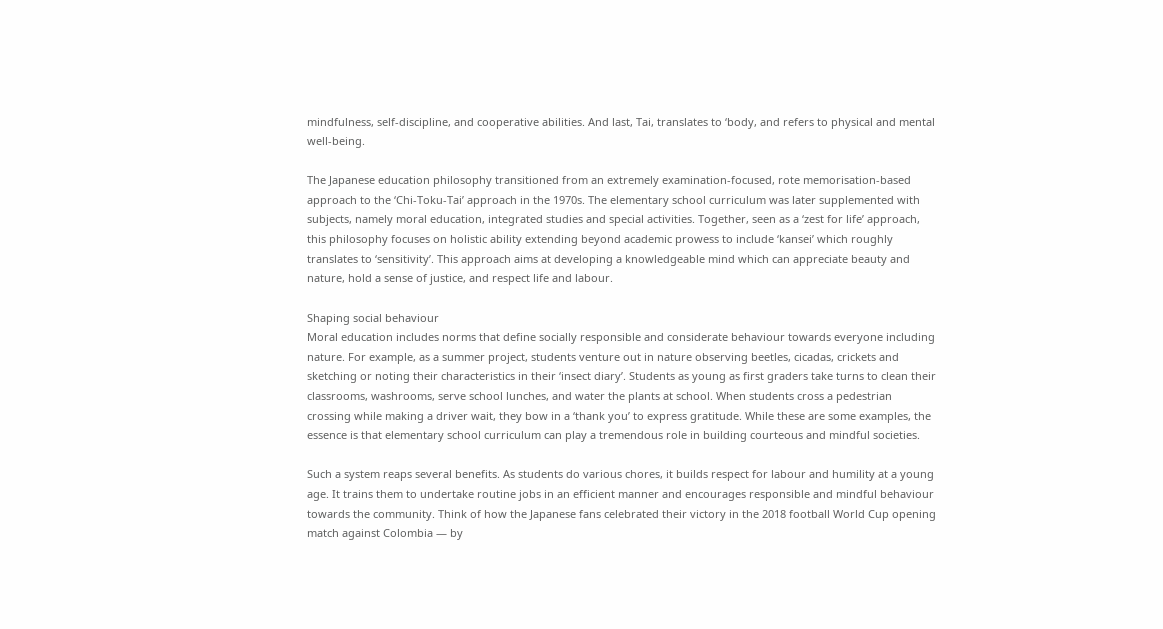mindfulness, self-discipline, and cooperative abilities. And last, Tai, translates to ‘body, and refers to physical and mental well-being.

The Japanese education philosophy transitioned from an extremely examination-focused, rote memorisation-based approach to the ‘Chi-Toku-Tai’ approach in the 1970s. The elementary school curriculum was later supplemented with subjects, namely moral education, integrated studies and special activities. Together, seen as a ‘zest for life’ approach, this philosophy focuses on holistic ability extending beyond academic prowess to include ‘kansei’ which roughly translates to ‘sensitivity’. This approach aims at developing a knowledgeable mind which can appreciate beauty and nature, hold a sense of justice, and respect life and labour.

Shaping social behaviour
Moral education includes norms that define socially responsible and considerate behaviour towards everyone including nature. For example, as a summer project, students venture out in nature observing beetles, cicadas, crickets and sketching or noting their characteristics in their ‘insect diary’. Students as young as first graders take turns to clean their classrooms, washrooms, serve school lunches, and water the plants at school. When students cross a pedestrian crossing while making a driver wait, they bow in a ‘thank you’ to express gratitude. While these are some examples, the essence is that elementary school curriculum can play a tremendous role in building courteous and mindful societies.

Such a system reaps several benefits. As students do various chores, it builds respect for labour and humility at a young age. It trains them to undertake routine jobs in an efficient manner and encourages responsible and mindful behaviour towards the community. Think of how the Japanese fans celebrated their victory in the 2018 football World Cup opening match against Colombia — by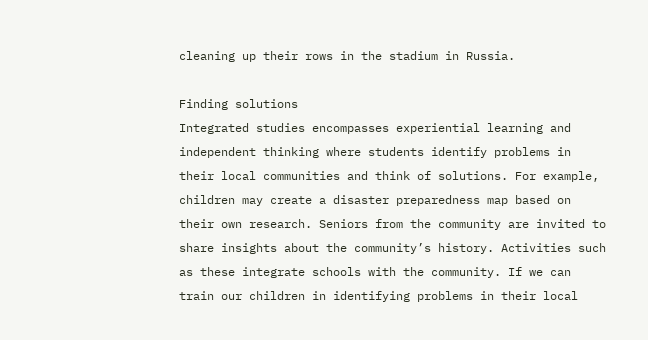cleaning up their rows in the stadium in Russia.

Finding solutions
Integrated studies encompasses experiential learning and independent thinking where students identify problems in their local communities and think of solutions. For example, children may create a disaster preparedness map based on their own research. Seniors from the community are invited to share insights about the community’s history. Activities such as these integrate schools with the community. If we can train our children in identifying problems in their local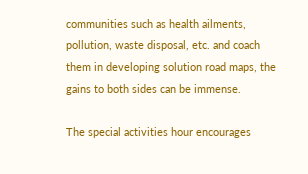communities such as health ailments, pollution, waste disposal, etc. and coach them in developing solution road maps, the gains to both sides can be immense.

The special activities hour encourages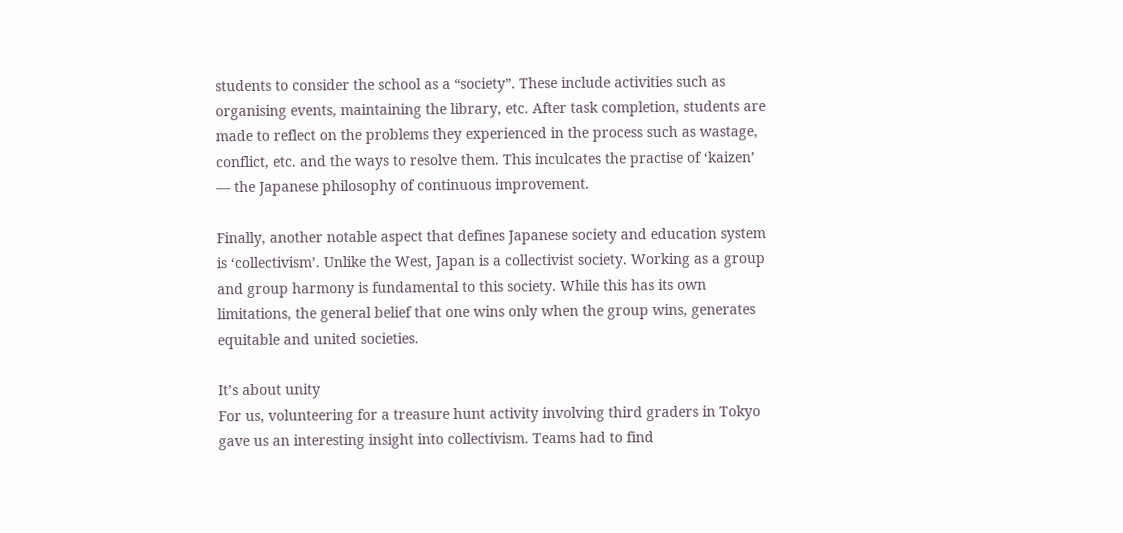students to consider the school as a “society”. These include activities such as organising events, maintaining the library, etc. After task completion, students are made to reflect on the problems they experienced in the process such as wastage, conflict, etc. and the ways to resolve them. This inculcates the practise of ‘kaizen’ — the Japanese philosophy of continuous improvement.

Finally, another notable aspect that defines Japanese society and education system is ‘collectivism’. Unlike the West, Japan is a collectivist society. Working as a group and group harmony is fundamental to this society. While this has its own limitations, the general belief that one wins only when the group wins, generates equitable and united societies.

It’s about unity
For us, volunteering for a treasure hunt activity involving third graders in Tokyo gave us an interesting insight into collectivism. Teams had to find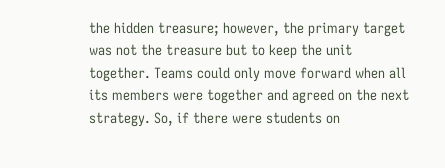the hidden treasure; however, the primary target was not the treasure but to keep the unit together. Teams could only move forward when all its members were together and agreed on the next strategy. So, if there were students on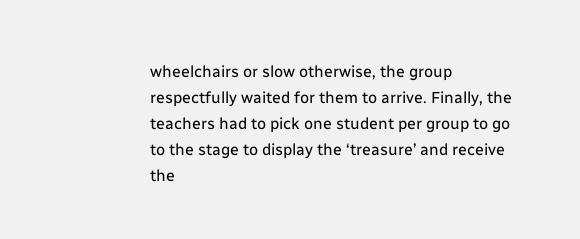wheelchairs or slow otherwise, the group respectfully waited for them to arrive. Finally, the teachers had to pick one student per group to go to the stage to display the ‘treasure’ and receive the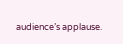audience’s applause.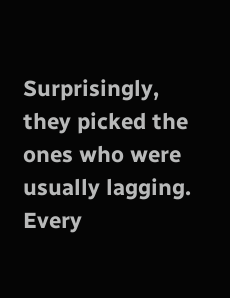Surprisingly, they picked the ones who were usually lagging. Every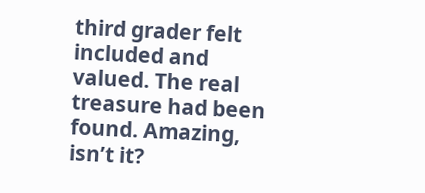third grader felt included and valued. The real treasure had been found. Amazing, isn’t it?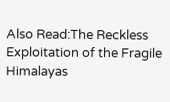Also Read:The Reckless Exploitation of the Fragile Himalayas